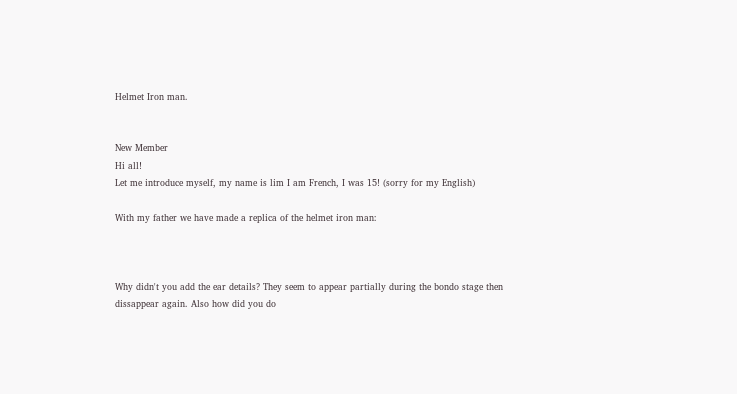Helmet Iron man.


New Member
Hi all!
Let me introduce myself, my name is lim I am French, I was 15! (sorry for my English)

With my father we have made a replica of the helmet iron man:



Why didn't you add the ear details? They seem to appear partially during the bondo stage then dissappear again. Also how did you do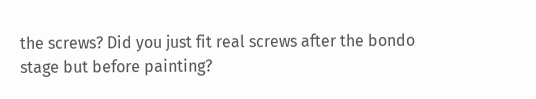the screws? Did you just fit real screws after the bondo stage but before painting?